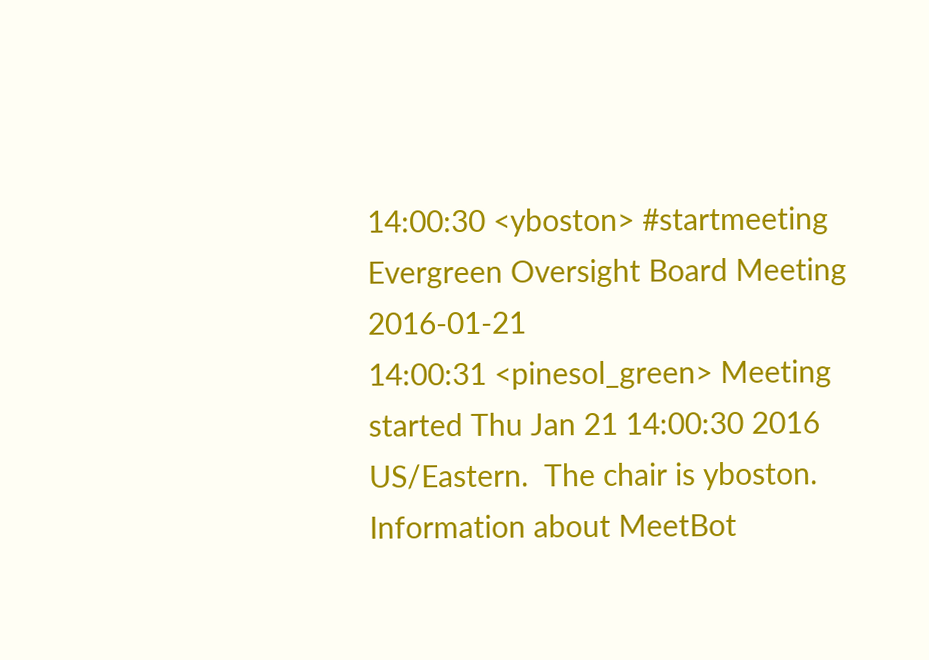14:00:30 <yboston> #startmeeting Evergreen Oversight Board Meeting 2016-01-21
14:00:31 <pinesol_green> Meeting started Thu Jan 21 14:00:30 2016 US/Eastern.  The chair is yboston. Information about MeetBot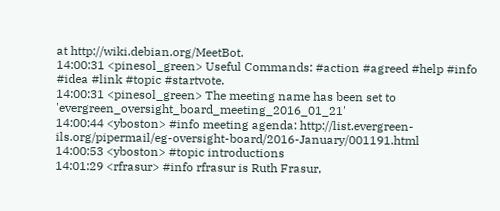at http://wiki.debian.org/MeetBot.
14:00:31 <pinesol_green> Useful Commands: #action #agreed #help #info #idea #link #topic #startvote.
14:00:31 <pinesol_green> The meeting name has been set to 'evergreen_oversight_board_meeting_2016_01_21'
14:00:44 <yboston> #info meeting agenda: http://list.evergreen-ils.org/pipermail/eg-oversight-board/2016-January/001191.html
14:00:53 <yboston> #topic introductions
14:01:29 <rfrasur> #info rfrasur is Ruth Frasur,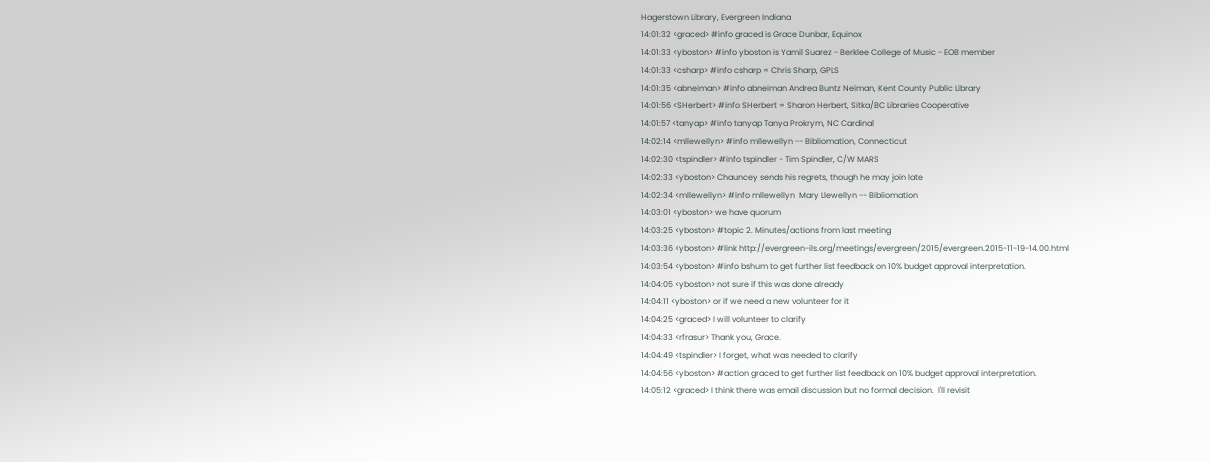Hagerstown Library, Evergreen Indiana
14:01:32 <graced> #info graced is Grace Dunbar, Equinox
14:01:33 <yboston> #info yboston is Yamil Suarez - Berklee College of Music - EOB member
14:01:33 <csharp> #info csharp = Chris Sharp, GPLS
14:01:35 <abneiman> #info abneiman Andrea Buntz Neiman, Kent County Public Library
14:01:56 <SHerbert> #info SHerbert = Sharon Herbert, Sitka/BC Libraries Cooperative
14:01:57 <tanyap> #info tanyap Tanya Prokrym, NC Cardinal
14:02:14 <mllewellyn> #info mllewellyn -- Bibliomation, Connecticut
14:02:30 <tspindler> #info tspindler - Tim Spindler, C/W MARS
14:02:33 <yboston> Chauncey sends his regrets, though he may join late
14:02:34 <mllewellyn> #info mllewellyn  Mary Llewellyn -- Bibliomation
14:03:01 <yboston> we have quorum
14:03:25 <yboston> #topic 2. Minutes/actions from last meeting
14:03:36 <yboston> #link http://evergreen-ils.org/meetings/evergreen/2015/evergreen.2015-11-19-14.00.html
14:03:54 <yboston> #info bshum to get further list feedback on 10% budget approval interpretation.
14:04:05 <yboston> not sure if this was done already
14:04:11 <yboston> or if we need a new volunteer for it
14:04:25 <graced> I will volunteer to clarify
14:04:33 <rfrasur> Thank you, Grace.
14:04:49 <tspindler> I forget, what was needed to clarify
14:04:56 <yboston> #action graced to get further list feedback on 10% budget approval interpretation.
14:05:12 <graced> I think there was email discussion but no formal decision.  I'll revisit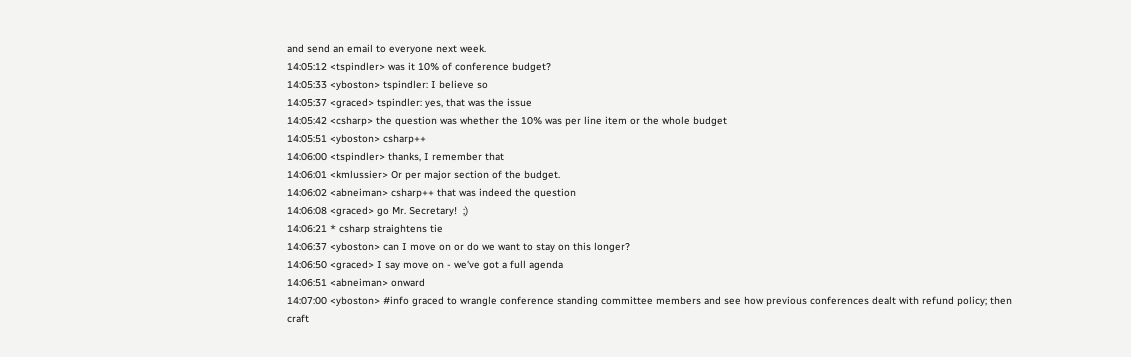and send an email to everyone next week.
14:05:12 <tspindler> was it 10% of conference budget?
14:05:33 <yboston> tspindler: I believe so
14:05:37 <graced> tspindler: yes, that was the issue
14:05:42 <csharp> the question was whether the 10% was per line item or the whole budget
14:05:51 <yboston> csharp++
14:06:00 <tspindler> thanks, I remember that
14:06:01 <kmlussier> Or per major section of the budget.
14:06:02 <abneiman> csharp++ that was indeed the question
14:06:08 <graced> go Mr. Secretary!  ;)
14:06:21 * csharp straightens tie
14:06:37 <yboston> can I move on or do we want to stay on this longer?
14:06:50 <graced> I say move on - we've got a full agenda
14:06:51 <abneiman> onward
14:07:00 <yboston> #info graced to wrangle conference standing committee members and see how previous conferences dealt with refund policy; then craft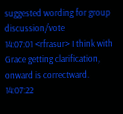suggested wording for group discussion/vote
14:07:01 <rfrasur> I think with Grace getting clarification, onward is correctward.
14:07:22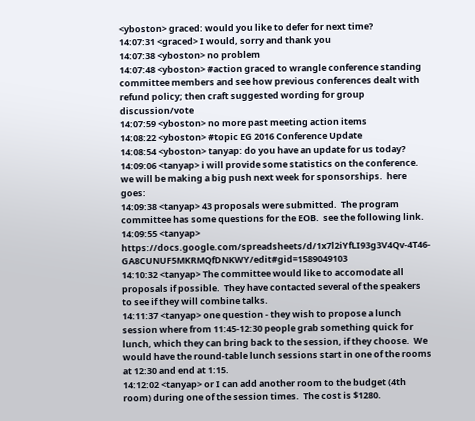<yboston> graced: would you like to defer for next time?
14:07:31 <graced> I would, sorry and thank you
14:07:38 <yboston> no problem
14:07:48 <yboston> #action graced to wrangle conference standing committee members and see how previous conferences dealt with refund policy; then craft suggested wording for group discussion/vote
14:07:59 <yboston> no more past meeting action items
14:08:22 <yboston> #topic EG 2016 Conference Update
14:08:54 <yboston> tanyap: do you have an update for us today?
14:09:06 <tanyap> i will provide some statistics on the conference.  we will be making a big push next week for sponsorships.  here goes:
14:09:38 <tanyap> 43 proposals were submitted.  The program committee has some questions for the EOB.  see the following link.
14:09:55 <tanyap> https://docs.google.com/spreadsheets/d/1x7l2iYfLI93g3V4Qv-4T46-GA8CUNUF5MKRMQfDNKWY/edit#gid=1589049103
14:10:32 <tanyap> The committee would like to accomodate all proposals if possible.  They have contacted several of the speakers to see if they will combine talks.
14:11:37 <tanyap> one question - they wish to propose a lunch session where from 11:45-12:30 people grab something quick for lunch, which they can bring back to the session, if they choose.  We would have the round-table lunch sessions start in one of the rooms at 12:30 and end at 1:15.
14:12:02 <tanyap> or I can add another room to the budget (4th room) during one of the session times.  The cost is $1280.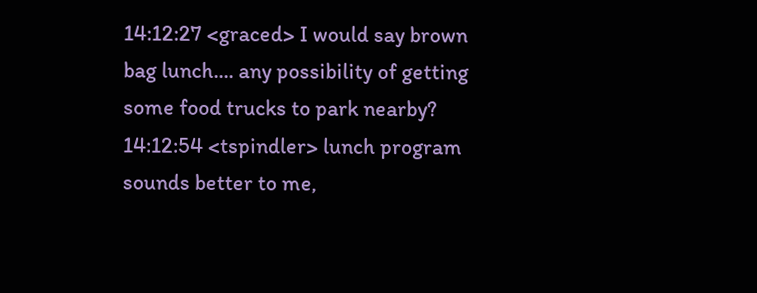14:12:27 <graced> I would say brown bag lunch.... any possibility of getting some food trucks to park nearby?
14:12:54 <tspindler> lunch program sounds better to me,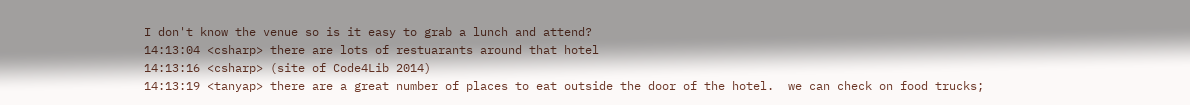I don't know the venue so is it easy to grab a lunch and attend?
14:13:04 <csharp> there are lots of restuarants around that hotel
14:13:16 <csharp> (site of Code4Lib 2014)
14:13:19 <tanyap> there are a great number of places to eat outside the door of the hotel.  we can check on food trucks;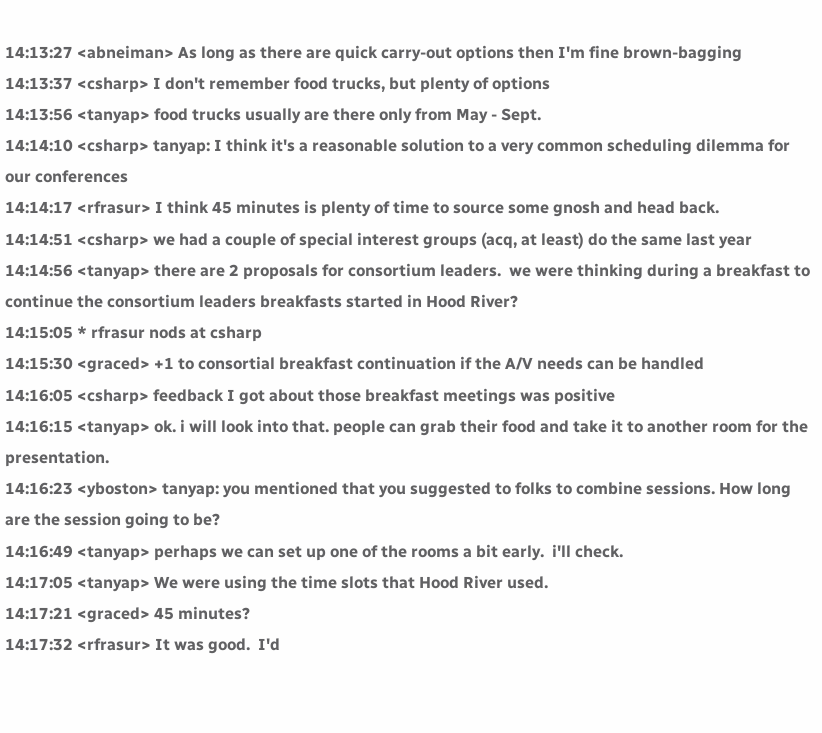14:13:27 <abneiman> As long as there are quick carry-out options then I'm fine brown-bagging
14:13:37 <csharp> I don't remember food trucks, but plenty of options
14:13:56 <tanyap> food trucks usually are there only from May - Sept.
14:14:10 <csharp> tanyap: I think it's a reasonable solution to a very common scheduling dilemma for our conferences
14:14:17 <rfrasur> I think 45 minutes is plenty of time to source some gnosh and head back.
14:14:51 <csharp> we had a couple of special interest groups (acq, at least) do the same last year
14:14:56 <tanyap> there are 2 proposals for consortium leaders.  we were thinking during a breakfast to continue the consortium leaders breakfasts started in Hood River?
14:15:05 * rfrasur nods at csharp
14:15:30 <graced> +1 to consortial breakfast continuation if the A/V needs can be handled
14:16:05 <csharp> feedback I got about those breakfast meetings was positive
14:16:15 <tanyap> ok. i will look into that. people can grab their food and take it to another room for the presentation.
14:16:23 <yboston> tanyap: you mentioned that you suggested to folks to combine sessions. How long are the session going to be?
14:16:49 <tanyap> perhaps we can set up one of the rooms a bit early.  i'll check.
14:17:05 <tanyap> We were using the time slots that Hood River used.
14:17:21 <graced> 45 minutes?
14:17:32 <rfrasur> It was good.  I'd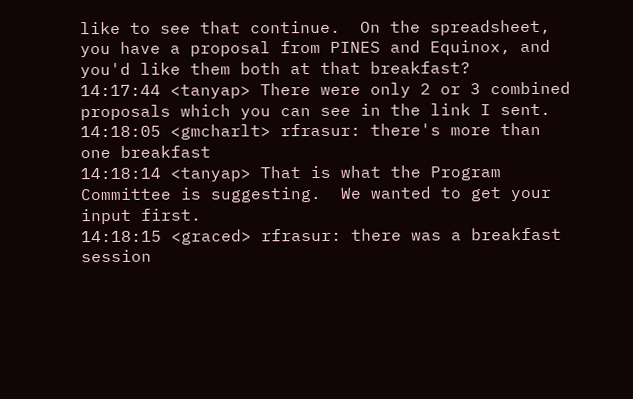like to see that continue.  On the spreadsheet, you have a proposal from PINES and Equinox, and you'd like them both at that breakfast?
14:17:44 <tanyap> There were only 2 or 3 combined proposals which you can see in the link I sent.
14:18:05 <gmcharlt> rfrasur: there's more than one breakfast
14:18:14 <tanyap> That is what the Program Committee is suggesting.  We wanted to get your input first.
14:18:15 <graced> rfrasur: there was a breakfast session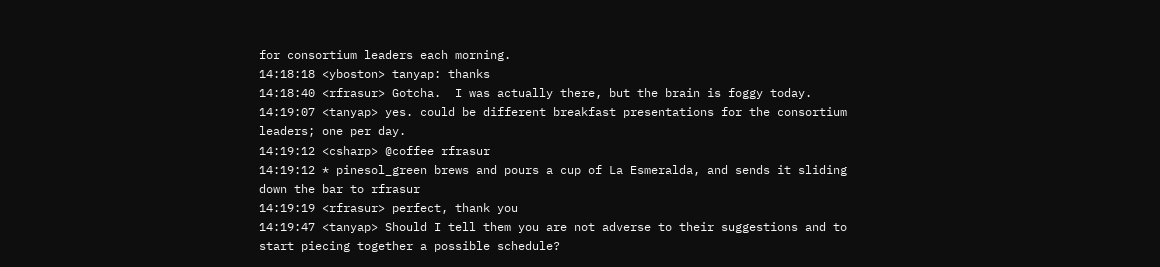for consortium leaders each morning.
14:18:18 <yboston> tanyap: thanks
14:18:40 <rfrasur> Gotcha.  I was actually there, but the brain is foggy today.
14:19:07 <tanyap> yes. could be different breakfast presentations for the consortium leaders; one per day.
14:19:12 <csharp> @coffee rfrasur
14:19:12 * pinesol_green brews and pours a cup of La Esmeralda, and sends it sliding down the bar to rfrasur
14:19:19 <rfrasur> perfect, thank you
14:19:47 <tanyap> Should I tell them you are not adverse to their suggestions and to start piecing together a possible schedule?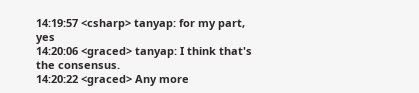14:19:57 <csharp> tanyap: for my part, yes
14:20:06 <graced> tanyap: I think that's the consensus.
14:20:22 <graced> Any more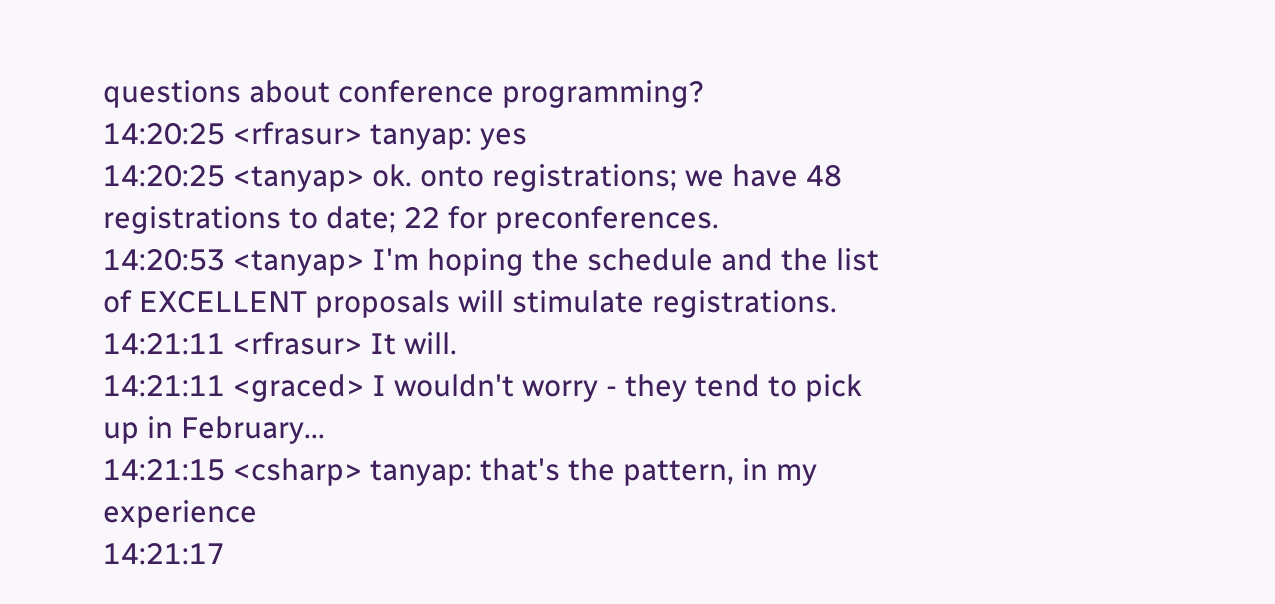questions about conference programming?
14:20:25 <rfrasur> tanyap: yes
14:20:25 <tanyap> ok. onto registrations; we have 48 registrations to date; 22 for preconferences.
14:20:53 <tanyap> I'm hoping the schedule and the list of EXCELLENT proposals will stimulate registrations.
14:21:11 <rfrasur> It will.
14:21:11 <graced> I wouldn't worry - they tend to pick up in February...
14:21:15 <csharp> tanyap: that's the pattern, in my experience
14:21:17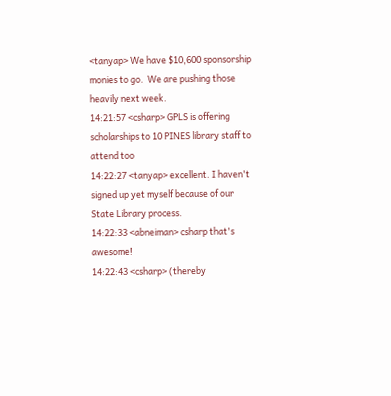<tanyap> We have $10,600 sponsorship monies to go.  We are pushing those heavily next week.
14:21:57 <csharp> GPLS is offering scholarships to 10 PINES library staff to attend too
14:22:27 <tanyap> excellent. I haven't signed up yet myself because of our State Library process.
14:22:33 <abneiman> csharp that's awesome!
14:22:43 <csharp> (thereby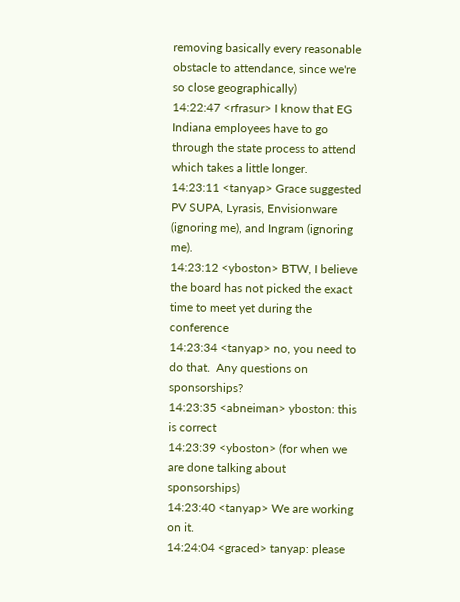removing basically every reasonable obstacle to attendance, since we're so close geographically)
14:22:47 <rfrasur> I know that EG Indiana employees have to go through the state process to attend which takes a little longer.
14:23:11 <tanyap> Grace suggested PV SUPA, Lyrasis, Envisionware (ignoring me), and Ingram (ignoring me).
14:23:12 <yboston> BTW, I believe the board has not picked the exact time to meet yet during the conference
14:23:34 <tanyap> no, you need to do that.  Any questions on sponsorships?
14:23:35 <abneiman> yboston: this is correct
14:23:39 <yboston> (for when we are done talking about sponsorships)
14:23:40 <tanyap> We are working on it.
14:24:04 <graced> tanyap: please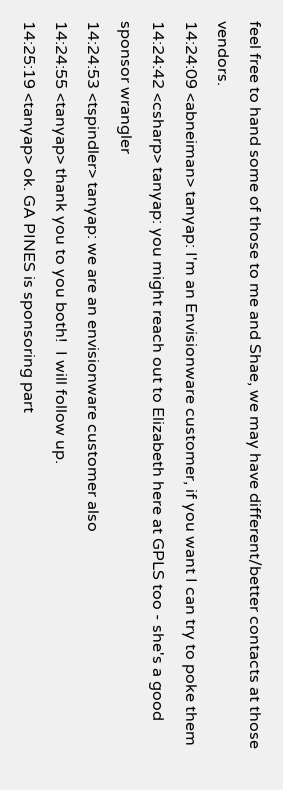feel free to hand some of those to me and Shae, we may have different/better contacts at those vendors.
14:24:09 <abneiman> tanyap: I'm an Envisionware customer, if you want I can try to poke them
14:24:42 <csharp> tanyap: you might reach out to Elizabeth here at GPLS too - she's a good sponsor wrangler
14:24:53 <tspindler> tanyap: we are an envisionware customer also
14:24:55 <tanyap> thank you to you both!  I will follow up.
14:25:19 <tanyap> ok. GA PINES is sponsoring part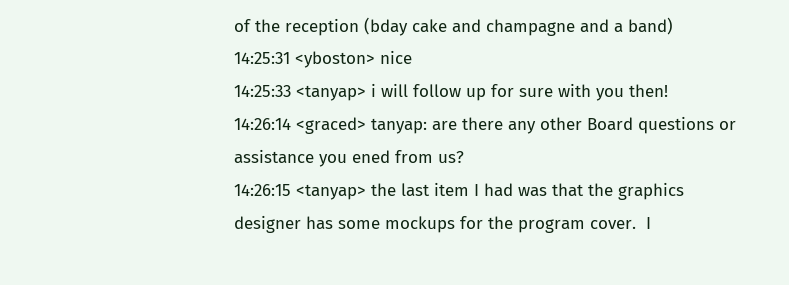of the reception (bday cake and champagne and a band)
14:25:31 <yboston> nice
14:25:33 <tanyap> i will follow up for sure with you then!
14:26:14 <graced> tanyap: are there any other Board questions or assistance you ened from us?
14:26:15 <tanyap> the last item I had was that the graphics designer has some mockups for the program cover.  I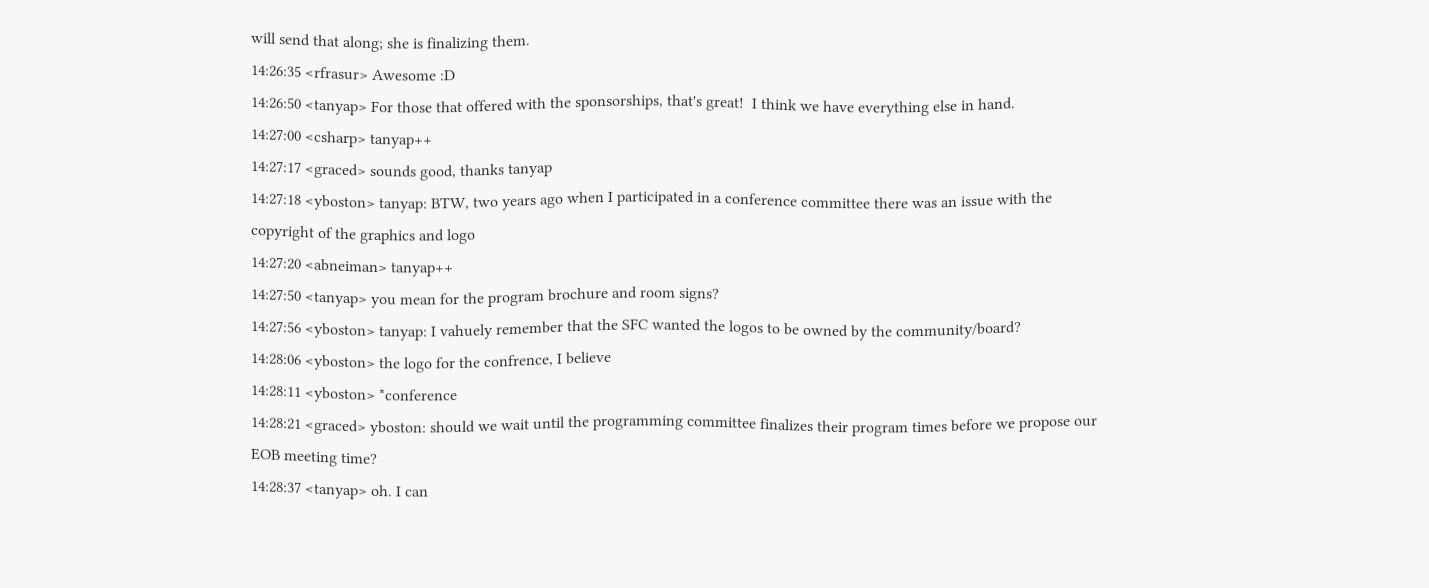will send that along; she is finalizing them.
14:26:35 <rfrasur> Awesome :D
14:26:50 <tanyap> For those that offered with the sponsorships, that's great!  I think we have everything else in hand.
14:27:00 <csharp> tanyap++
14:27:17 <graced> sounds good, thanks tanyap
14:27:18 <yboston> tanyap: BTW, two years ago when I participated in a conference committee there was an issue with the copyright of the graphics and logo
14:27:20 <abneiman> tanyap++
14:27:50 <tanyap> you mean for the program brochure and room signs?
14:27:56 <yboston> tanyap: I vahuely remember that the SFC wanted the logos to be owned by the community/board?
14:28:06 <yboston> the logo for the confrence, I believe
14:28:11 <yboston> *conference
14:28:21 <graced> yboston: should we wait until the programming committee finalizes their program times before we propose our EOB meeting time?
14:28:37 <tanyap> oh. I can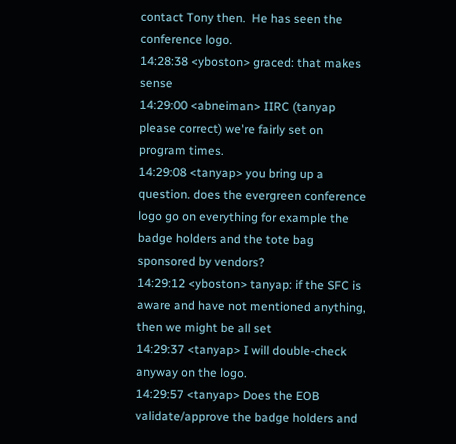contact Tony then.  He has seen the conference logo.
14:28:38 <yboston> graced: that makes sense
14:29:00 <abneiman> IIRC (tanyap please correct) we're fairly set on program times.
14:29:08 <tanyap> you bring up a question. does the evergreen conference logo go on everything for example the badge holders and the tote bag sponsored by vendors?
14:29:12 <yboston> tanyap: if the SFC is aware and have not mentioned anything, then we might be all set
14:29:37 <tanyap> I will double-check anyway on the logo.
14:29:57 <tanyap> Does the EOB validate/approve the badge holders and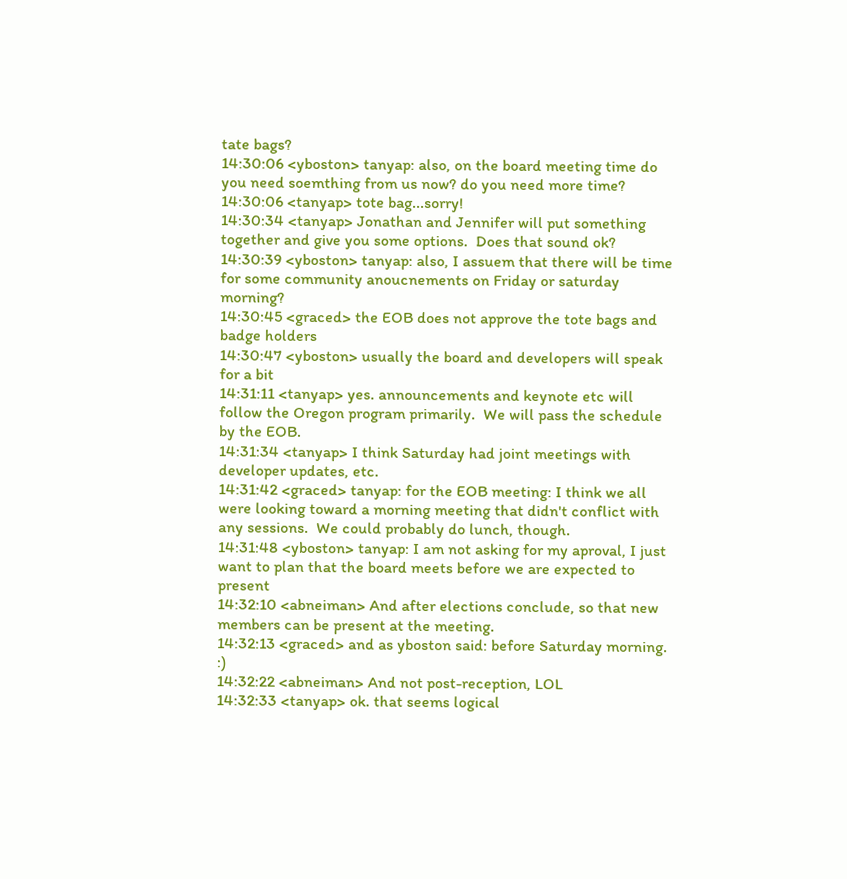tate bags?
14:30:06 <yboston> tanyap: also, on the board meeting time do you need soemthing from us now? do you need more time?
14:30:06 <tanyap> tote bag...sorry!
14:30:34 <tanyap> Jonathan and Jennifer will put something together and give you some options.  Does that sound ok?
14:30:39 <yboston> tanyap: also, I assuem that there will be time for some community anoucnements on Friday or saturday morning?
14:30:45 <graced> the EOB does not approve the tote bags and badge holders
14:30:47 <yboston> usually the board and developers will speak for a bit
14:31:11 <tanyap> yes. announcements and keynote etc will follow the Oregon program primarily.  We will pass the schedule by the EOB.
14:31:34 <tanyap> I think Saturday had joint meetings with developer updates, etc.
14:31:42 <graced> tanyap: for the EOB meeting: I think we all were looking toward a morning meeting that didn't conflict with any sessions.  We could probably do lunch, though.
14:31:48 <yboston> tanyap: I am not asking for my aproval, I just want to plan that the board meets before we are expected to present
14:32:10 <abneiman> And after elections conclude, so that new members can be present at the meeting.
14:32:13 <graced> and as yboston said: before Saturday morning.  :)
14:32:22 <abneiman> And not post-reception, LOL
14:32:33 <tanyap> ok. that seems logical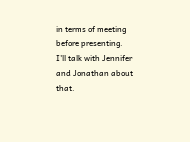in terms of meeting before presenting.  I'll talk with Jennifer and Jonathan about that.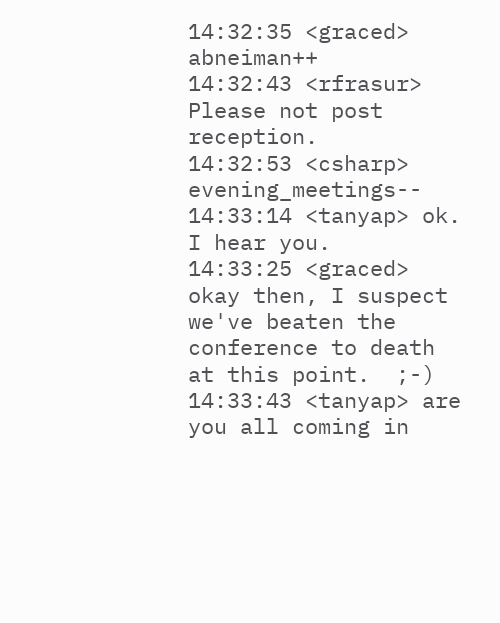14:32:35 <graced> abneiman++
14:32:43 <rfrasur> Please not post reception.
14:32:53 <csharp> evening_meetings--
14:33:14 <tanyap> ok.  I hear you.
14:33:25 <graced> okay then, I suspect we've beaten the conference to death at this point.  ;-)
14:33:43 <tanyap> are you all coming in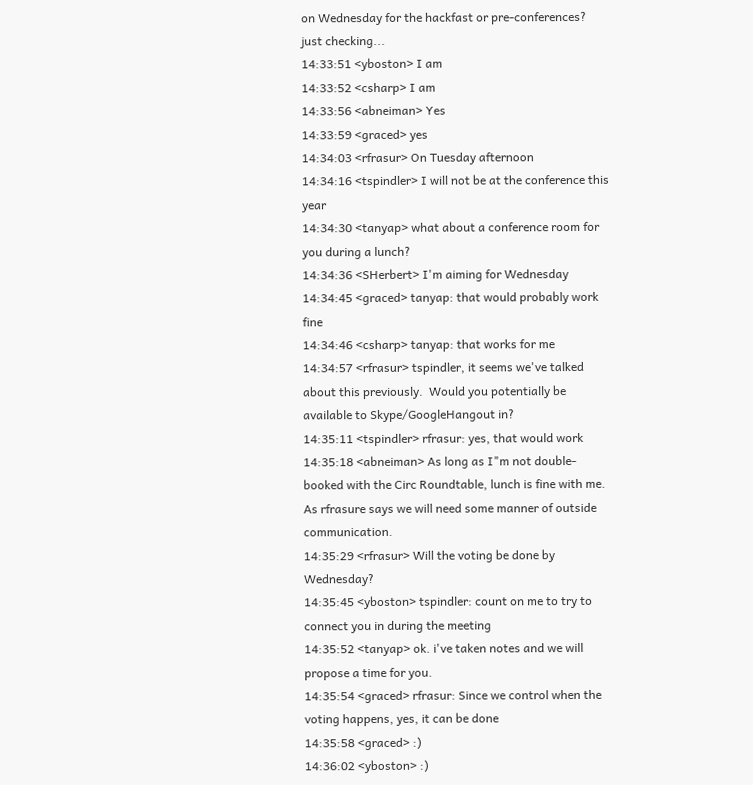on Wednesday for the hackfast or pre-conferences?  just checking...
14:33:51 <yboston> I am
14:33:52 <csharp> I am
14:33:56 <abneiman> Yes
14:33:59 <graced> yes
14:34:03 <rfrasur> On Tuesday afternoon
14:34:16 <tspindler> I will not be at the conference this year
14:34:30 <tanyap> what about a conference room for you during a lunch?
14:34:36 <SHerbert> I'm aiming for Wednesday
14:34:45 <graced> tanyap: that would probably work fine
14:34:46 <csharp> tanyap: that works for me
14:34:57 <rfrasur> tspindler, it seems we've talked about this previously.  Would you potentially be available to Skype/GoogleHangout in?
14:35:11 <tspindler> rfrasur: yes, that would work
14:35:18 <abneiman> As long as I"m not double-booked with the Circ Roundtable, lunch is fine with me.  As rfrasure says we will need some manner of outside communication.
14:35:29 <rfrasur> Will the voting be done by Wednesday?
14:35:45 <yboston> tspindler: count on me to try to connect you in during the meeting
14:35:52 <tanyap> ok. i've taken notes and we will propose a time for you.
14:35:54 <graced> rfrasur: Since we control when the voting happens, yes, it can be done
14:35:58 <graced> :)
14:36:02 <yboston> :)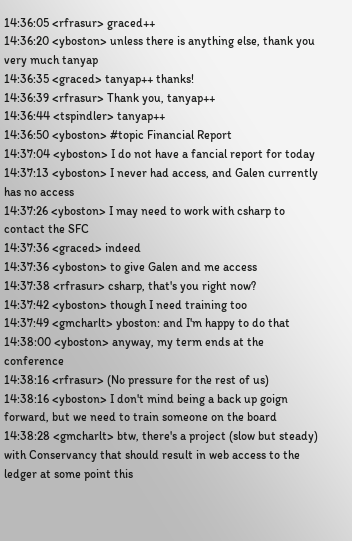14:36:05 <rfrasur> graced++
14:36:20 <yboston> unless there is anything else, thank you very much tanyap
14:36:35 <graced> tanyap++ thanks!
14:36:39 <rfrasur> Thank you, tanyap++
14:36:44 <tspindler> tanyap++
14:36:50 <yboston> #topic Financial Report
14:37:04 <yboston> I do not have a fancial report for today
14:37:13 <yboston> I never had access, and Galen currently has no access
14:37:26 <yboston> I may need to work with csharp to contact the SFC
14:37:36 <graced> indeed
14:37:36 <yboston> to give Galen and me access
14:37:38 <rfrasur> csharp, that's you right now?
14:37:42 <yboston> though I need training too
14:37:49 <gmcharlt> yboston: and I'm happy to do that
14:38:00 <yboston> anyway, my term ends at the conference
14:38:16 <rfrasur> (No pressure for the rest of us)
14:38:16 <yboston> I don't mind being a back up goign forward, but we need to train someone on the board
14:38:28 <gmcharlt> btw, there's a project (slow but steady) with Conservancy that should result in web access to the ledger at some point this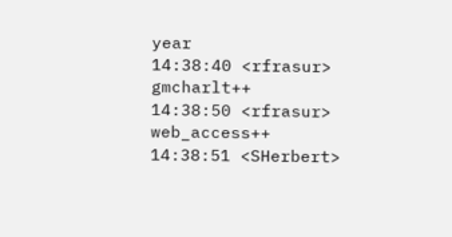year
14:38:40 <rfrasur> gmcharlt++
14:38:50 <rfrasur> web_access++
14:38:51 <SHerbert>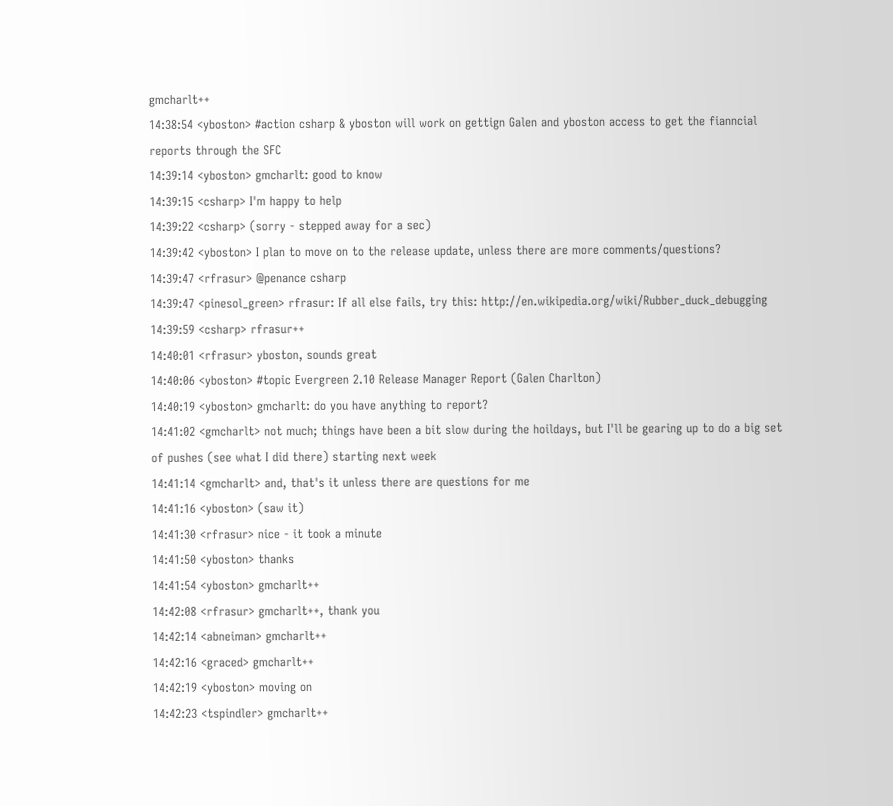gmcharlt++
14:38:54 <yboston> #action csharp & yboston will work on gettign Galen and yboston access to get the fianncial reports through the SFC
14:39:14 <yboston> gmcharlt: good to know
14:39:15 <csharp> I'm happy to help
14:39:22 <csharp> (sorry - stepped away for a sec)
14:39:42 <yboston> I plan to move on to the release update, unless there are more comments/questions?
14:39:47 <rfrasur> @penance csharp
14:39:47 <pinesol_green> rfrasur: If all else fails, try this: http://en.wikipedia.org/wiki/Rubber_duck_debugging
14:39:59 <csharp> rfrasur++
14:40:01 <rfrasur> yboston, sounds great
14:40:06 <yboston> #topic Evergreen 2.10 Release Manager Report (Galen Charlton)
14:40:19 <yboston> gmcharlt: do you have anything to report?
14:41:02 <gmcharlt> not much; things have been a bit slow during the hoildays, but I'll be gearing up to do a big set of pushes (see what I did there) starting next week
14:41:14 <gmcharlt> and, that's it unless there are questions for me
14:41:16 <yboston> (saw it)
14:41:30 <rfrasur> nice - it took a minute
14:41:50 <yboston> thanks
14:41:54 <yboston> gmcharlt++
14:42:08 <rfrasur> gmcharlt++, thank you
14:42:14 <abneiman> gmcharlt++
14:42:16 <graced> gmcharlt++
14:42:19 <yboston> moving on
14:42:23 <tspindler> gmcharlt++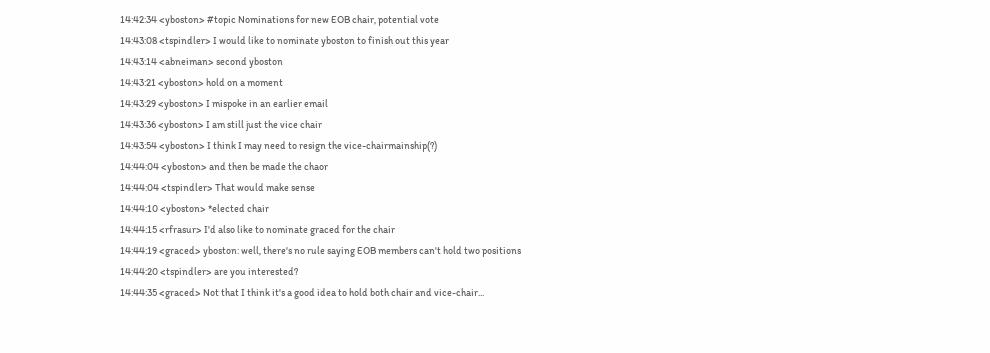14:42:34 <yboston> #topic Nominations for new EOB chair, potential vote
14:43:08 <tspindler> I would like to nominate yboston to finish out this year
14:43:14 <abneiman> second yboston
14:43:21 <yboston> hold on a moment
14:43:29 <yboston> I mispoke in an earlier email
14:43:36 <yboston> I am still just the vice chair
14:43:54 <yboston> I think I may need to resign the vice-chairmainship(?)
14:44:04 <yboston> and then be made the chaor
14:44:04 <tspindler> That would make sense
14:44:10 <yboston> *elected chair
14:44:15 <rfrasur> I'd also like to nominate graced for the chair
14:44:19 <graced> yboston: well, there's no rule saying EOB members can't hold two positions
14:44:20 <tspindler> are you interested?
14:44:35 <graced> Not that I think it's a good idea to hold both chair and vice-chair...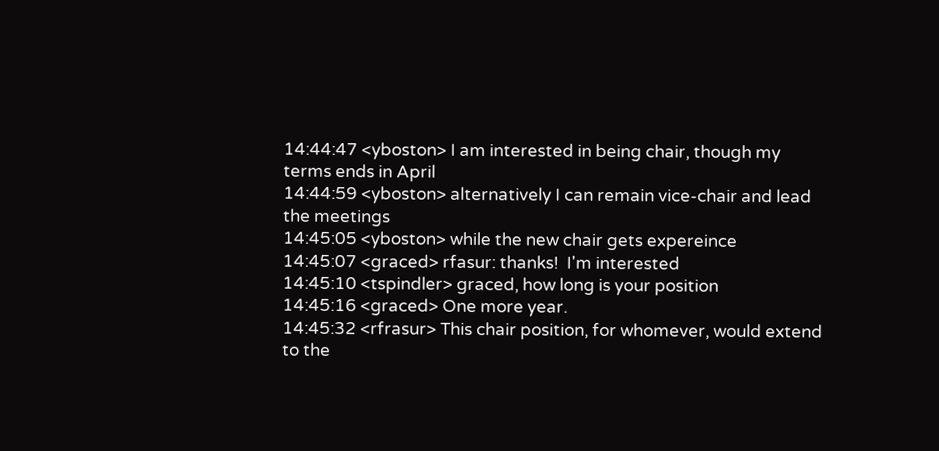14:44:47 <yboston> I am interested in being chair, though my terms ends in April
14:44:59 <yboston> alternatively I can remain vice-chair and lead the meetings
14:45:05 <yboston> while the new chair gets expereince
14:45:07 <graced> rfasur: thanks!  I'm interested
14:45:10 <tspindler> graced, how long is your position
14:45:16 <graced> One more year.
14:45:32 <rfrasur> This chair position, for whomever, would extend to the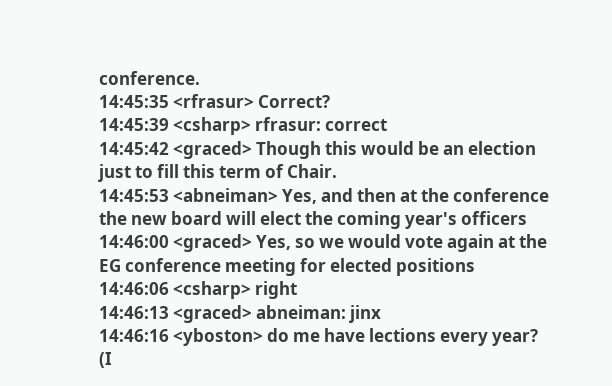conference.
14:45:35 <rfrasur> Correct?
14:45:39 <csharp> rfrasur: correct
14:45:42 <graced> Though this would be an election just to fill this term of Chair.
14:45:53 <abneiman> Yes, and then at the conference the new board will elect the coming year's officers
14:46:00 <graced> Yes, so we would vote again at the EG conference meeting for elected positions
14:46:06 <csharp> right
14:46:13 <graced> abneiman: jinx
14:46:16 <yboston> do me have lections every year? (I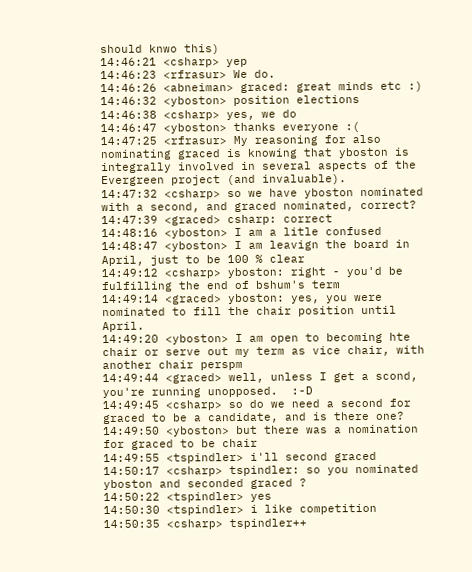should knwo this)
14:46:21 <csharp> yep
14:46:23 <rfrasur> We do.
14:46:26 <abneiman> graced: great minds etc :)
14:46:32 <yboston> position elections
14:46:38 <csharp> yes, we do
14:46:47 <yboston> thanks everyone :(
14:47:25 <rfrasur> My reasoning for also nominating graced is knowing that yboston is integrally involved in several aspects of the Evergreen project (and invaluable).
14:47:32 <csharp> so we have yboston nominated with a second, and graced nominated, correct?
14:47:39 <graced> csharp: correct
14:48:16 <yboston> I am a litle confused
14:48:47 <yboston> I am leavign the board in April, just to be 100 % clear
14:49:12 <csharp> yboston: right - you'd be fulfilling the end of bshum's term
14:49:14 <graced> yboston: yes, you were nominated to fill the chair position until April.
14:49:20 <yboston> I am open to becoming hte chair or serve out my term as vice chair, with another chair perspm
14:49:44 <graced> well, unless I get a scond, you're running unopposed.  :-D
14:49:45 <csharp> so do we need a second for graced to be a candidate, and is there one?
14:49:50 <yboston> but there was a nomination for graced to be chair
14:49:55 <tspindler> i'll second graced
14:50:17 <csharp> tspindler: so you nominated yboston and seconded graced ?
14:50:22 <tspindler> yes
14:50:30 <tspindler> i like competition
14:50:35 <csharp> tspindler++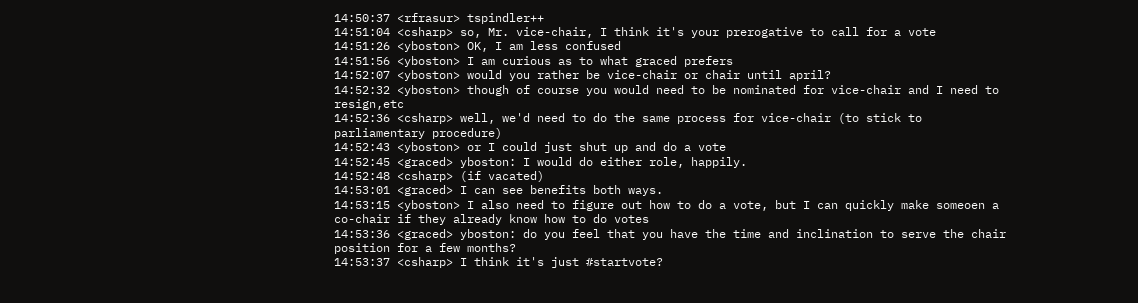14:50:37 <rfrasur> tspindler++
14:51:04 <csharp> so, Mr. vice-chair, I think it's your prerogative to call for a vote
14:51:26 <yboston> OK, I am less confused
14:51:56 <yboston> I am curious as to what graced prefers
14:52:07 <yboston> would you rather be vice-chair or chair until april?
14:52:32 <yboston> though of course you would need to be nominated for vice-chair and I need to resign,etc
14:52:36 <csharp> well, we'd need to do the same process for vice-chair (to stick to parliamentary procedure)
14:52:43 <yboston> or I could just shut up and do a vote
14:52:45 <graced> yboston: I would do either role, happily.
14:52:48 <csharp> (if vacated)
14:53:01 <graced> I can see benefits both ways.
14:53:15 <yboston> I also need to figure out how to do a vote, but I can quickly make someoen a co-chair if they already know how to do votes
14:53:36 <graced> yboston: do you feel that you have the time and inclination to serve the chair position for a few months?
14:53:37 <csharp> I think it's just #startvote?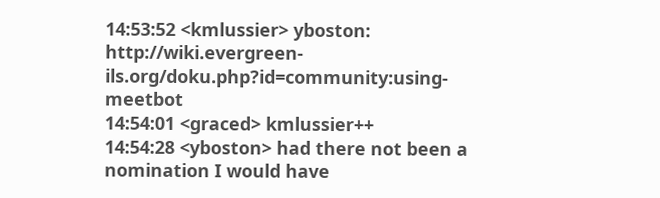14:53:52 <kmlussier> yboston: http://wiki.evergreen-ils.org/doku.php?id=community:using-meetbot
14:54:01 <graced> kmlussier++
14:54:28 <yboston> had there not been a nomination I would have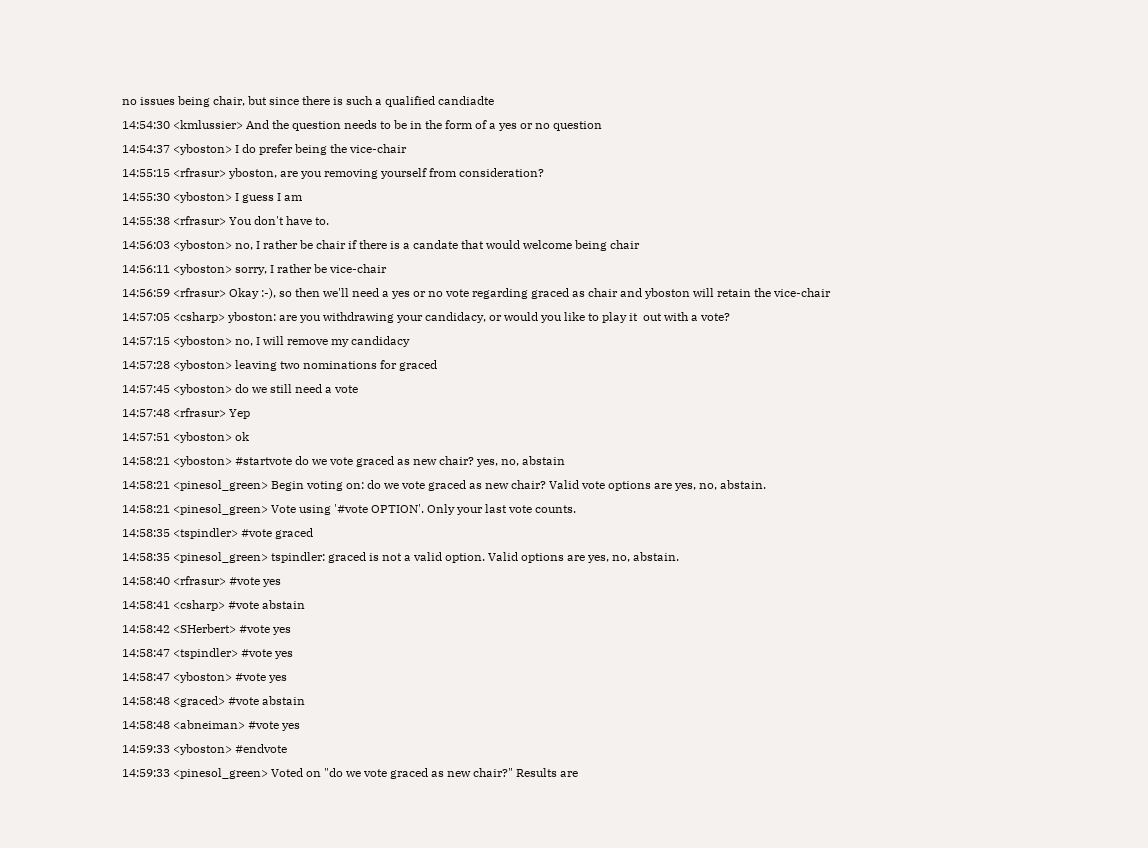no issues being chair, but since there is such a qualified candiadte
14:54:30 <kmlussier> And the question needs to be in the form of a yes or no question
14:54:37 <yboston> I do prefer being the vice-chair
14:55:15 <rfrasur> yboston, are you removing yourself from consideration?
14:55:30 <yboston> I guess I am
14:55:38 <rfrasur> You don't have to.
14:56:03 <yboston> no, I rather be chair if there is a candate that would welcome being chair
14:56:11 <yboston> sorry, I rather be vice-chair
14:56:59 <rfrasur> Okay :-), so then we'll need a yes or no vote regarding graced as chair and yboston will retain the vice-chair
14:57:05 <csharp> yboston: are you withdrawing your candidacy, or would you like to play it  out with a vote?
14:57:15 <yboston> no, I will remove my candidacy
14:57:28 <yboston> leaving two nominations for graced
14:57:45 <yboston> do we still need a vote
14:57:48 <rfrasur> Yep
14:57:51 <yboston> ok
14:58:21 <yboston> #startvote do we vote graced as new chair? yes, no, abstain
14:58:21 <pinesol_green> Begin voting on: do we vote graced as new chair? Valid vote options are yes, no, abstain.
14:58:21 <pinesol_green> Vote using '#vote OPTION'. Only your last vote counts.
14:58:35 <tspindler> #vote graced
14:58:35 <pinesol_green> tspindler: graced is not a valid option. Valid options are yes, no, abstain.
14:58:40 <rfrasur> #vote yes
14:58:41 <csharp> #vote abstain
14:58:42 <SHerbert> #vote yes
14:58:47 <tspindler> #vote yes
14:58:47 <yboston> #vote yes
14:58:48 <graced> #vote abstain
14:58:48 <abneiman> #vote yes
14:59:33 <yboston> #endvote
14:59:33 <pinesol_green> Voted on "do we vote graced as new chair?" Results are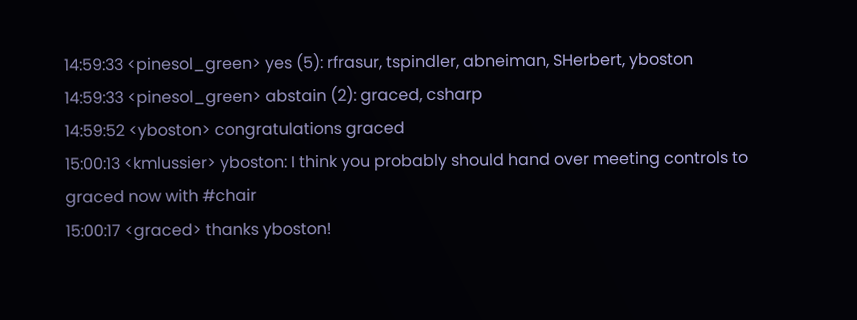14:59:33 <pinesol_green> yes (5): rfrasur, tspindler, abneiman, SHerbert, yboston
14:59:33 <pinesol_green> abstain (2): graced, csharp
14:59:52 <yboston> congratulations graced
15:00:13 <kmlussier> yboston: I think you probably should hand over meeting controls to graced now with #chair
15:00:17 <graced> thanks yboston!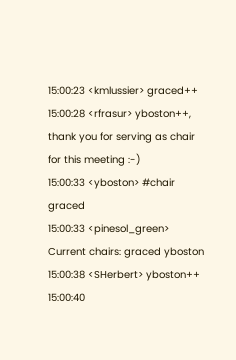15:00:23 <kmlussier> graced++
15:00:28 <rfrasur> yboston++, thank you for serving as chair for this meeting :-)
15:00:33 <yboston> #chair graced
15:00:33 <pinesol_green> Current chairs: graced yboston
15:00:38 <SHerbert> yboston++
15:00:40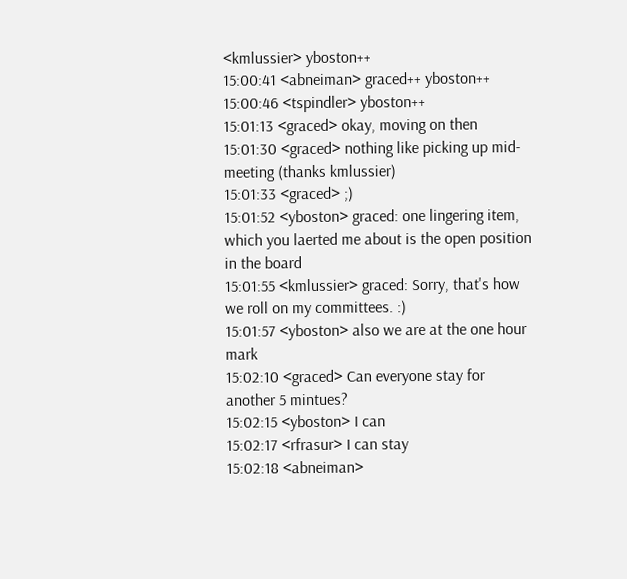<kmlussier> yboston++
15:00:41 <abneiman> graced++ yboston++
15:00:46 <tspindler> yboston++
15:01:13 <graced> okay, moving on then
15:01:30 <graced> nothing like picking up mid-meeting (thanks kmlussier)
15:01:33 <graced> ;)
15:01:52 <yboston> graced: one lingering item, which you laerted me about is the open position in the board
15:01:55 <kmlussier> graced: Sorry, that's how we roll on my committees. :)
15:01:57 <yboston> also we are at the one hour mark
15:02:10 <graced> Can everyone stay for another 5 mintues?
15:02:15 <yboston> I can
15:02:17 <rfrasur> I can stay
15:02:18 <abneiman>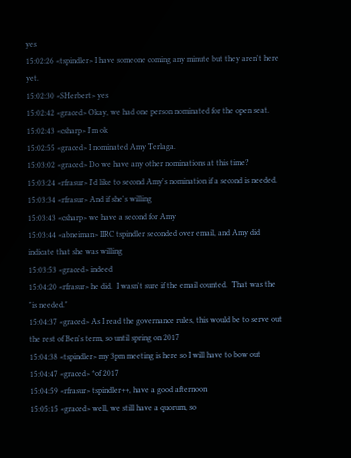yes
15:02:26 <tspindler> I have someone coming any minute but they aren't here yet.
15:02:30 <SHerbert> yes
15:02:42 <graced> Okay, we had one person nominated for the open seat.
15:02:43 <csharp> I'm ok
15:02:55 <graced> I nominated Amy Terlaga.
15:03:02 <graced> Do we have any other nominations at this time?
15:03:24 <rfrasur> I'd like to second Amy's nomination if a second is needed.
15:03:34 <rfrasur> And if she's willing
15:03:43 <csharp> we have a second for Amy
15:03:44 <abneiman> IIRC tspindler seconded over email, and Amy did indicate that she was willing
15:03:53 <graced> indeed
15:04:20 <rfrasur> he did.  I wasn't sure if the email counted.  That was the "is needed."
15:04:37 <graced> As I read the governance rules, this would be to serve out the rest of Ben's term, so until spring on 2017
15:04:38 <tspindler> my 3pm meeting is here so I will have to bow out
15:04:47 <graced> *of 2017
15:04:59 <rfrasur> tspindler++, have a good afternoon
15:05:15 <graced> well, we still have a quorum, so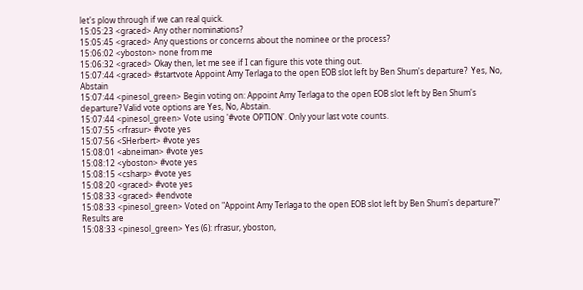let's plow through if we can real quick.
15:05:23 <graced> Any other nominations?
15:05:45 <graced> Any questions or concerns about the nominee or the process?
15:06:02 <yboston> none from me
15:06:32 <graced> Okay then, let me see if I can figure this vote thing out.
15:07:44 <graced> #startvote Appoint Amy Terlaga to the open EOB slot left by Ben Shum's departure?  Yes, No, Abstain
15:07:44 <pinesol_green> Begin voting on: Appoint Amy Terlaga to the open EOB slot left by Ben Shum's departure? Valid vote options are Yes, No, Abstain.
15:07:44 <pinesol_green> Vote using '#vote OPTION'. Only your last vote counts.
15:07:55 <rfrasur> #vote yes
15:07:56 <SHerbert> #vote yes
15:08:01 <abneiman> #vote yes
15:08:12 <yboston> #vote yes
15:08:15 <csharp> #vote yes
15:08:20 <graced> #vote yes
15:08:33 <graced> #endvote
15:08:33 <pinesol_green> Voted on "Appoint Amy Terlaga to the open EOB slot left by Ben Shum's departure?" Results are
15:08:33 <pinesol_green> Yes (6): rfrasur, yboston,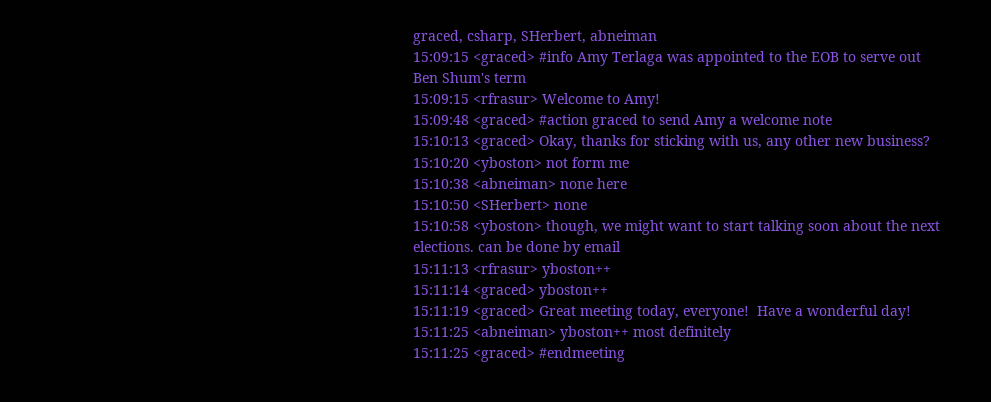graced, csharp, SHerbert, abneiman
15:09:15 <graced> #info Amy Terlaga was appointed to the EOB to serve out Ben Shum's term
15:09:15 <rfrasur> Welcome to Amy!
15:09:48 <graced> #action graced to send Amy a welcome note
15:10:13 <graced> Okay, thanks for sticking with us, any other new business?
15:10:20 <yboston> not form me
15:10:38 <abneiman> none here
15:10:50 <SHerbert> none
15:10:58 <yboston> though, we might want to start talking soon about the next elections. can be done by email
15:11:13 <rfrasur> yboston++
15:11:14 <graced> yboston++
15:11:19 <graced> Great meeting today, everyone!  Have a wonderful day!
15:11:25 <abneiman> yboston++ most definitely
15:11:25 <graced> #endmeeting